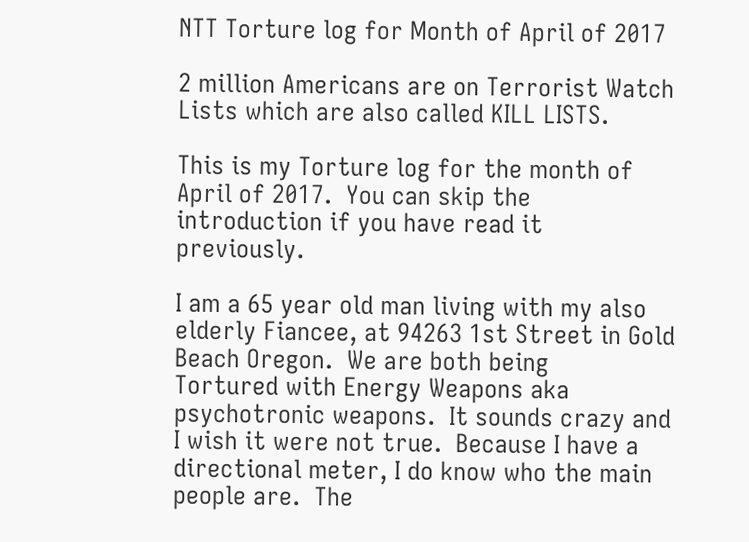NTT Torture log for Month of April of 2017

2 million Americans are on Terrorist Watch Lists which are also called KILL LISTS.

This is my Torture log for the month of April of 2017.  You can skip the introduction if you have read it previously.

I am a 65 year old man living with my also elderly Fiancee, at 94263 1st Street in Gold Beach Oregon.  We are both being
Tortured with Energy Weapons aka psychotronic weapons.  It sounds crazy and I wish it were not true.  Because I have a directional meter, I do know who the main people are.  The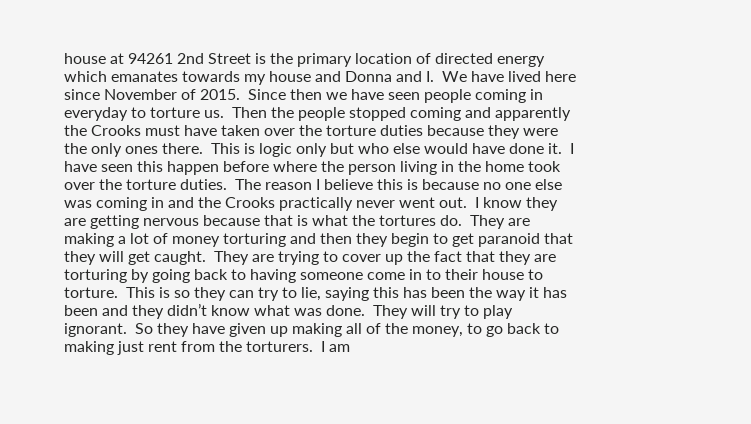house at 94261 2nd Street is the primary location of directed energy which emanates towards my house and Donna and I.  We have lived here since November of 2015.  Since then we have seen people coming in everyday to torture us.  Then the people stopped coming and apparently the Crooks must have taken over the torture duties because they were the only ones there.  This is logic only but who else would have done it.  I have seen this happen before where the person living in the home took over the torture duties.  The reason I believe this is because no one else was coming in and the Crooks practically never went out.  I know they are getting nervous because that is what the tortures do.  They are making a lot of money torturing and then they begin to get paranoid that they will get caught.  They are trying to cover up the fact that they are torturing by going back to having someone come in to their house to torture.  This is so they can try to lie, saying this has been the way it has been and they didn’t know what was done.  They will try to play ignorant.  So they have given up making all of the money, to go back to making just rent from the torturers.  I am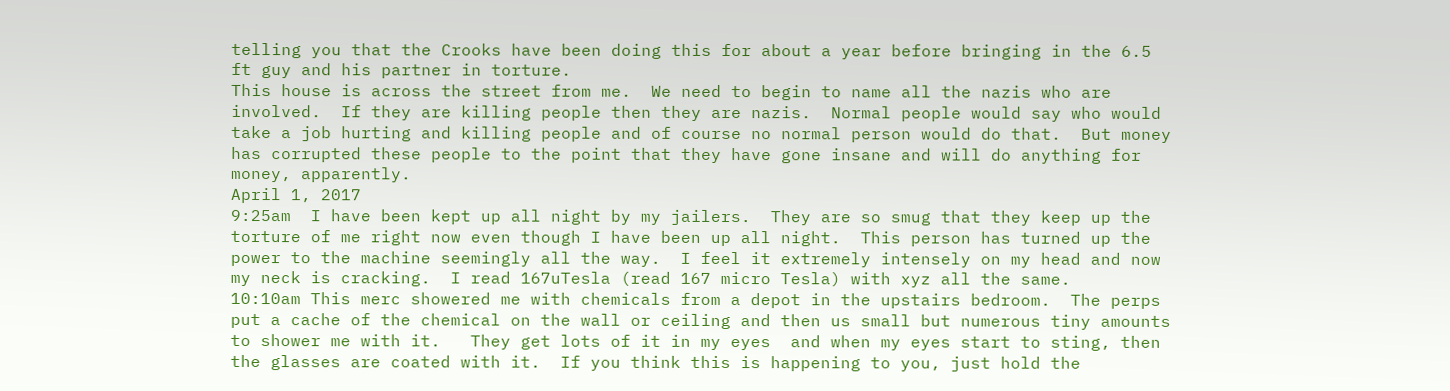telling you that the Crooks have been doing this for about a year before bringing in the 6.5 ft guy and his partner in torture.
This house is across the street from me.  We need to begin to name all the nazis who are involved.  If they are killing people then they are nazis.  Normal people would say who would take a job hurting and killing people and of course no normal person would do that.  But money has corrupted these people to the point that they have gone insane and will do anything for money, apparently.
April 1, 2017
9:25am  I have been kept up all night by my jailers.  They are so smug that they keep up the torture of me right now even though I have been up all night.  This person has turned up the power to the machine seemingly all the way.  I feel it extremely intensely on my head and now my neck is cracking.  I read 167uTesla (read 167 micro Tesla) with xyz all the same.
10:10am This merc showered me with chemicals from a depot in the upstairs bedroom.  The perps put a cache of the chemical on the wall or ceiling and then us small but numerous tiny amounts to shower me with it.   They get lots of it in my eyes  and when my eyes start to sting, then the glasses are coated with it.  If you think this is happening to you, just hold the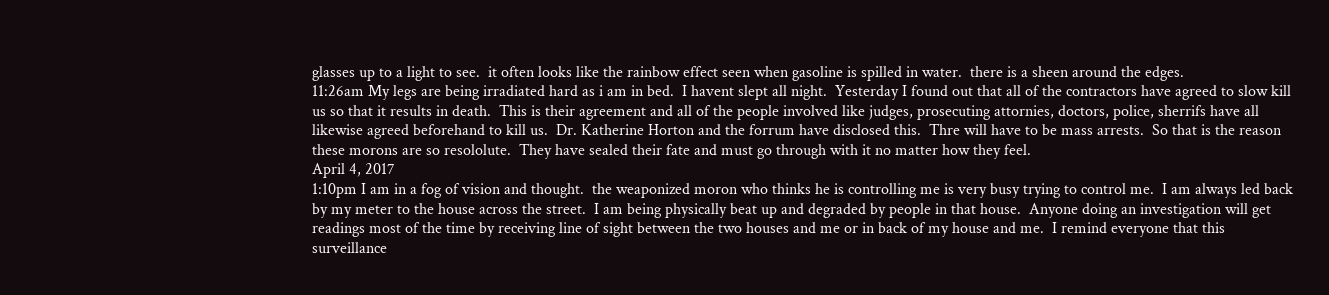glasses up to a light to see.  it often looks like the rainbow effect seen when gasoline is spilled in water.  there is a sheen around the edges.
11:26am My legs are being irradiated hard as i am in bed.  I havent slept all night.  Yesterday I found out that all of the contractors have agreed to slow kill us so that it results in death.  This is their agreement and all of the people involved like judges, prosecuting attornies, doctors, police, sherrifs have all likewise agreed beforehand to kill us.  Dr. Katherine Horton and the forrum have disclosed this.  Thre will have to be mass arrests.  So that is the reason these morons are so resololute.  They have sealed their fate and must go through with it no matter how they feel.
April 4, 2017
1:10pm I am in a fog of vision and thought.  the weaponized moron who thinks he is controlling me is very busy trying to control me.  I am always led back by my meter to the house across the street.  I am being physically beat up and degraded by people in that house.  Anyone doing an investigation will get readings most of the time by receiving line of sight between the two houses and me or in back of my house and me.  I remind everyone that this surveillance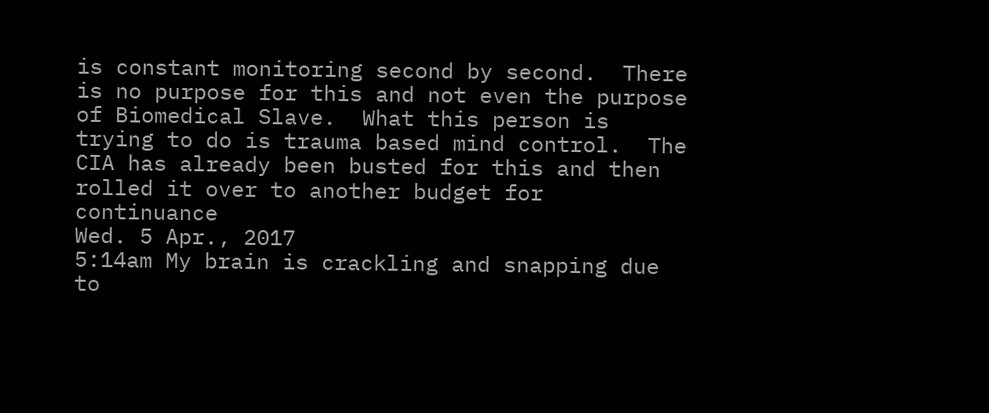is constant monitoring second by second.  There is no purpose for this and not even the purpose of Biomedical Slave.  What this person is trying to do is trauma based mind control.  The CIA has already been busted for this and then rolled it over to another budget for  continuance
Wed. 5 Apr., 2017
5:14am My brain is crackling and snapping due to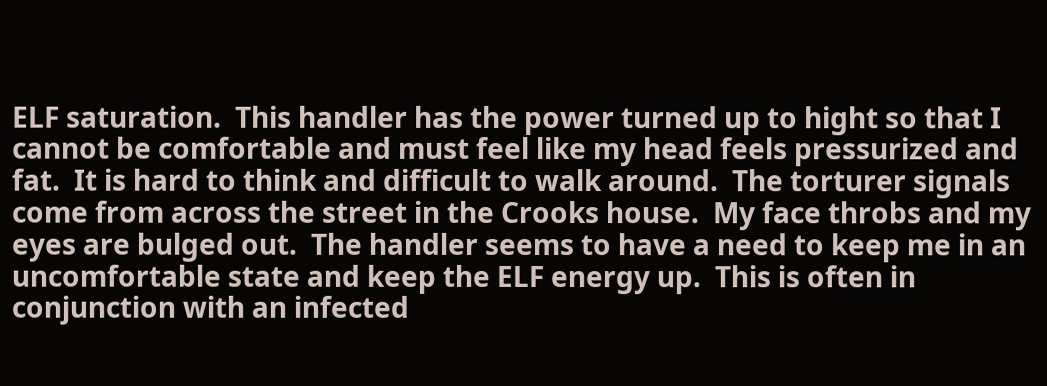ELF saturation.  This handler has the power turned up to hight so that I cannot be comfortable and must feel like my head feels pressurized and fat.  It is hard to think and difficult to walk around.  The torturer signals come from across the street in the Crooks house.  My face throbs and my eyes are bulged out.  The handler seems to have a need to keep me in an uncomfortable state and keep the ELF energy up.  This is often in conjunction with an infected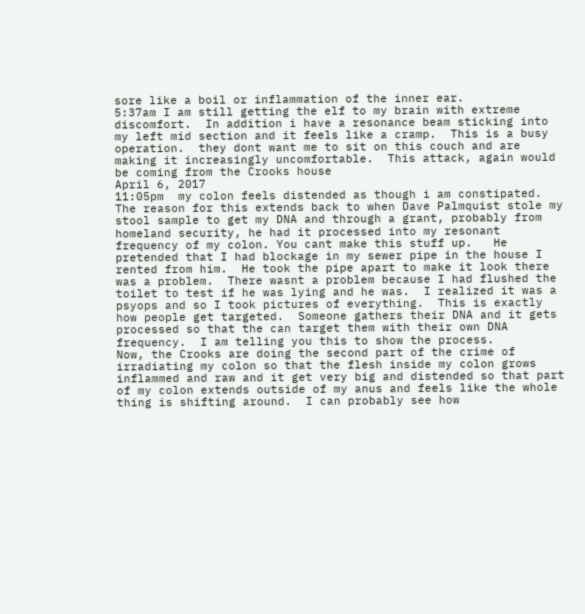sore like a boil or inflammation of the inner ear.
5:37am I am still getting the elf to my brain with extreme discomfort.  In addition i have a resonance beam sticking into my left mid section and it feels like a cramp.  This is a busy operation.  they dont want me to sit on this couch and are making it increasingly uncomfortable.  This attack, again would be coming from the Crooks house
April 6, 2017
11:05pm  my colon feels distended as though i am constipated.  The reason for this extends back to when Dave Palmquist stole my stool sample to get my DNA and through a grant, probably from homeland security, he had it processed into my resonant frequency of my colon. You cant make this stuff up.   He pretended that I had blockage in my sewer pipe in the house I rented from him.  He took the pipe apart to make it look there was a problem.  There wasnt a problem because I had flushed the toilet to test if he was lying and he was.  I realized it was a psyops and so I took pictures of everything.  This is exactly how people get targeted.  Someone gathers their DNA and it gets processed so that the can target them with their own DNA frequency.  I am telling you this to show the process.
Now, the Crooks are doing the second part of the crime of irradiating my colon so that the flesh inside my colon grows inflammed and raw and it get very big and distended so that part of my colon extends outside of my anus and feels like the whole thing is shifting around.  I can probably see how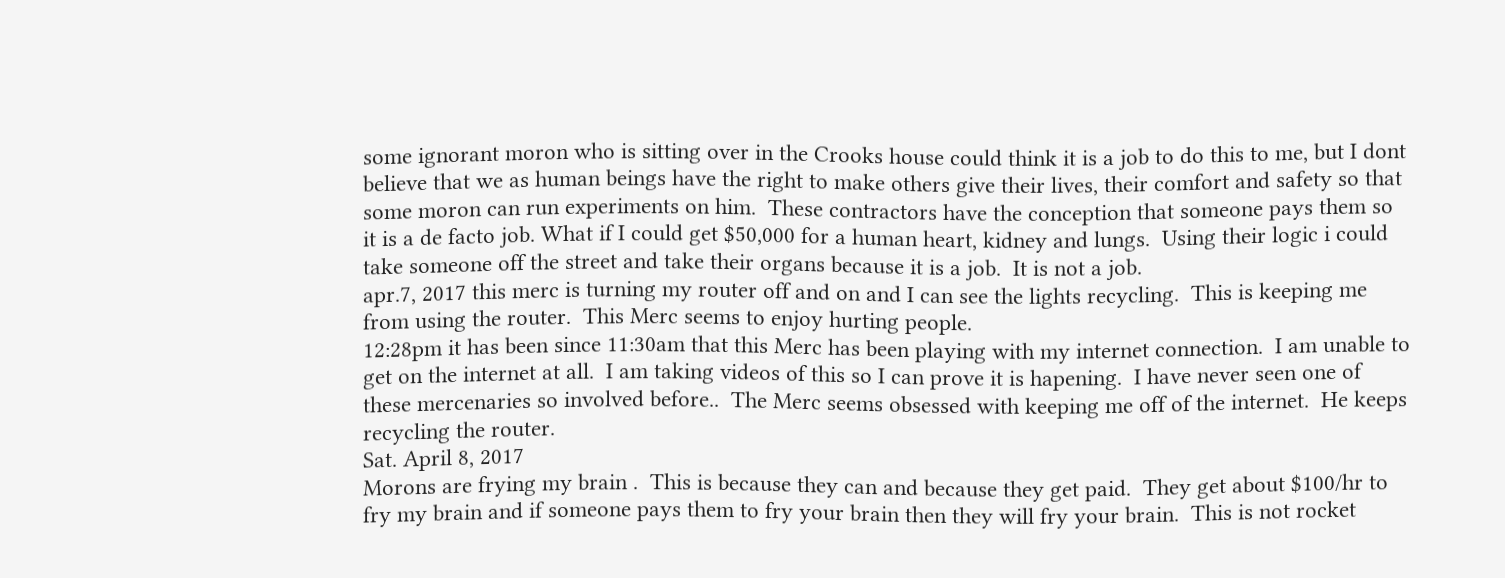some ignorant moron who is sitting over in the Crooks house could think it is a job to do this to me, but I dont believe that we as human beings have the right to make others give their lives, their comfort and safety so that some moron can run experiments on him.  These contractors have the conception that someone pays them so it is a de facto job. What if I could get $50,000 for a human heart, kidney and lungs.  Using their logic i could take someone off the street and take their organs because it is a job.  It is not a job.
apr.7, 2017 this merc is turning my router off and on and I can see the lights recycling.  This is keeping me from using the router.  This Merc seems to enjoy hurting people.
12:28pm it has been since 11:30am that this Merc has been playing with my internet connection.  I am unable to get on the internet at all.  I am taking videos of this so I can prove it is hapening.  I have never seen one of these mercenaries so involved before..  The Merc seems obsessed with keeping me off of the internet.  He keeps recycling the router.
Sat. April 8, 2017
Morons are frying my brain .  This is because they can and because they get paid.  They get about $100/hr to fry my brain and if someone pays them to fry your brain then they will fry your brain.  This is not rocket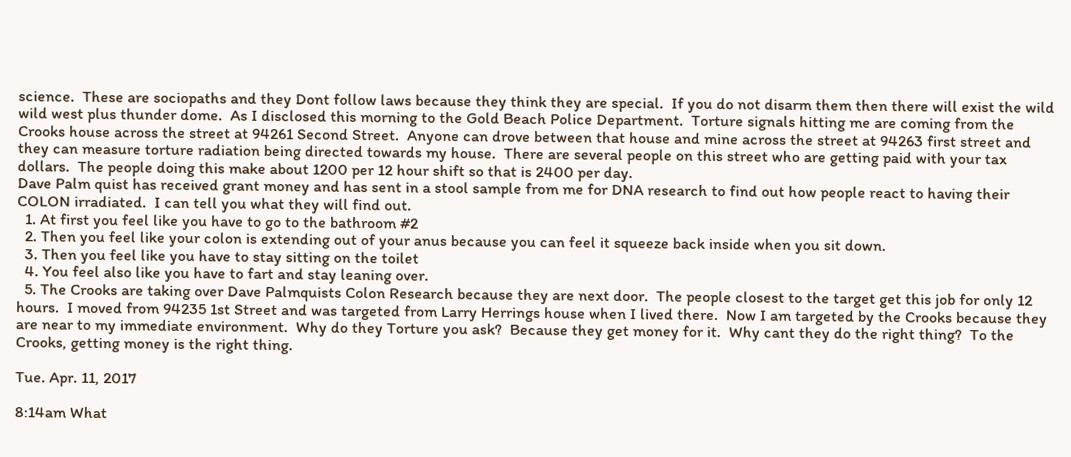science.  These are sociopaths and they Dont follow laws because they think they are special.  If you do not disarm them then there will exist the wild wild west plus thunder dome.  As I disclosed this morning to the Gold Beach Police Department.  Torture signals hitting me are coming from the Crooks house across the street at 94261 Second Street.  Anyone can drove between that house and mine across the street at 94263 first street and they can measure torture radiation being directed towards my house.  There are several people on this street who are getting paid with your tax dollars.  The people doing this make about 1200 per 12 hour shift so that is 2400 per day.
Dave Palm quist has received grant money and has sent in a stool sample from me for DNA research to find out how people react to having their COLON irradiated.  I can tell you what they will find out.
  1. At first you feel like you have to go to the bathroom #2
  2. Then you feel like your colon is extending out of your anus because you can feel it squeeze back inside when you sit down.
  3. Then you feel like you have to stay sitting on the toilet
  4. You feel also like you have to fart and stay leaning over.
  5. The Crooks are taking over Dave Palmquists Colon Research because they are next door.  The people closest to the target get this job for only 12 hours.  I moved from 94235 1st Street and was targeted from Larry Herrings house when I lived there.  Now I am targeted by the Crooks because they are near to my immediate environment.  Why do they Torture you ask?  Because they get money for it.  Why cant they do the right thing?  To the Crooks, getting money is the right thing.

Tue. Apr. 11, 2017

8:14am What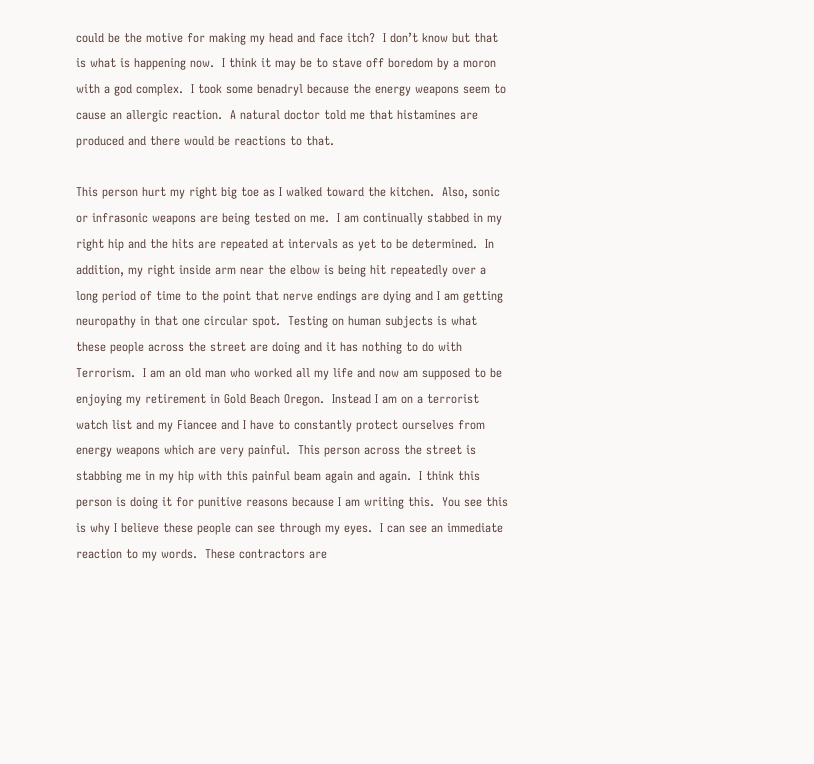could be the motive for making my head and face itch?  I don’t know but that is what is happening now.  I think it may be to stave off boredom by a moron with a god complex.  I took some benadryl because the energy weapons seem to cause an allergic reaction.  A natural doctor told me that histamines are produced and there would be reactions to that.

This person hurt my right big toe as I walked toward the kitchen.  Also, sonic or infrasonic weapons are being tested on me.  I am continually stabbed in my right hip and the hits are repeated at intervals as yet to be determined.  In addition, my right inside arm near the elbow is being hit repeatedly over a long period of time to the point that nerve endings are dying and I am getting neuropathy in that one circular spot.  Testing on human subjects is what these people across the street are doing and it has nothing to do with Terrorism.  I am an old man who worked all my life and now am supposed to be enjoying my retirement in Gold Beach Oregon.  Instead I am on a terrorist watch list and my Fiancee and I have to constantly protect ourselves from energy weapons which are very painful.  This person across the street is stabbing me in my hip with this painful beam again and again.  I think this person is doing it for punitive reasons because I am writing this.  You see this is why I believe these people can see through my eyes.  I can see an immediate reaction to my words.  These contractors are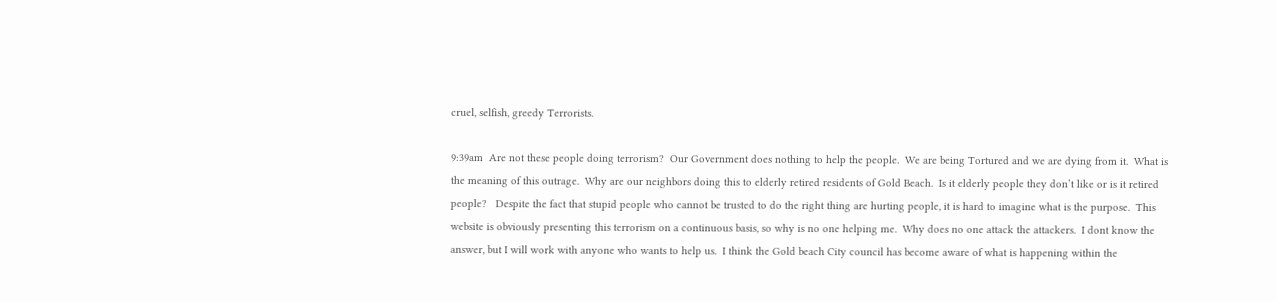cruel, selfish, greedy Terrorists.

9:39am  Are not these people doing terrorism?  Our Government does nothing to help the people.  We are being Tortured and we are dying from it.  What is the meaning of this outrage.  Why are our neighbors doing this to elderly retired residents of Gold Beach.  Is it elderly people they don’t like or is it retired people?   Despite the fact that stupid people who cannot be trusted to do the right thing are hurting people, it is hard to imagine what is the purpose.  This website is obviously presenting this terrorism on a continuous basis, so why is no one helping me.  Why does no one attack the attackers.  I dont know the answer, but I will work with anyone who wants to help us.  I think the Gold beach City council has become aware of what is happening within the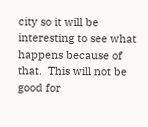city so it will be interesting to see what happens because of that.  This will not be good for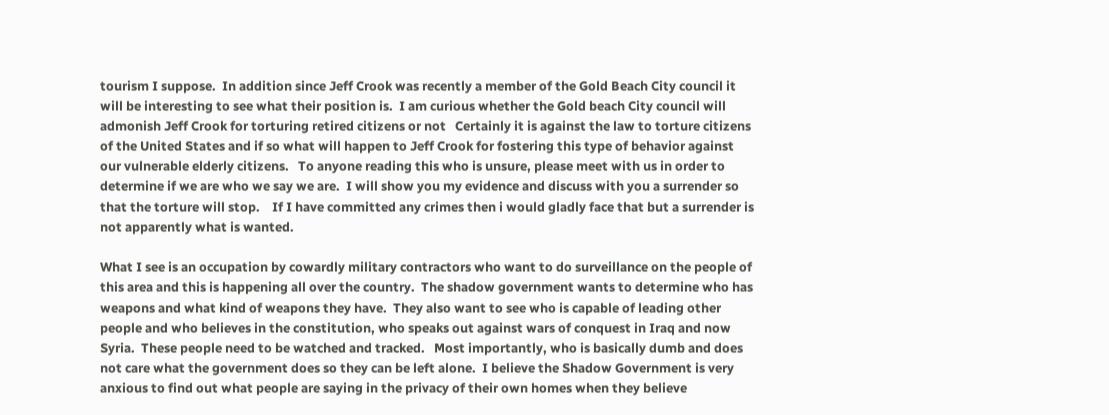tourism I suppose.  In addition since Jeff Crook was recently a member of the Gold Beach City council it will be interesting to see what their position is.  I am curious whether the Gold beach City council will admonish Jeff Crook for torturing retired citizens or not   Certainly it is against the law to torture citizens of the United States and if so what will happen to Jeff Crook for fostering this type of behavior against our vulnerable elderly citizens.   To anyone reading this who is unsure, please meet with us in order to determine if we are who we say we are.  I will show you my evidence and discuss with you a surrender so that the torture will stop.    If I have committed any crimes then i would gladly face that but a surrender is not apparently what is wanted.

What I see is an occupation by cowardly military contractors who want to do surveillance on the people of this area and this is happening all over the country.  The shadow government wants to determine who has weapons and what kind of weapons they have.  They also want to see who is capable of leading other people and who believes in the constitution, who speaks out against wars of conquest in Iraq and now Syria.  These people need to be watched and tracked.   Most importantly, who is basically dumb and does not care what the government does so they can be left alone.  I believe the Shadow Government is very anxious to find out what people are saying in the privacy of their own homes when they believe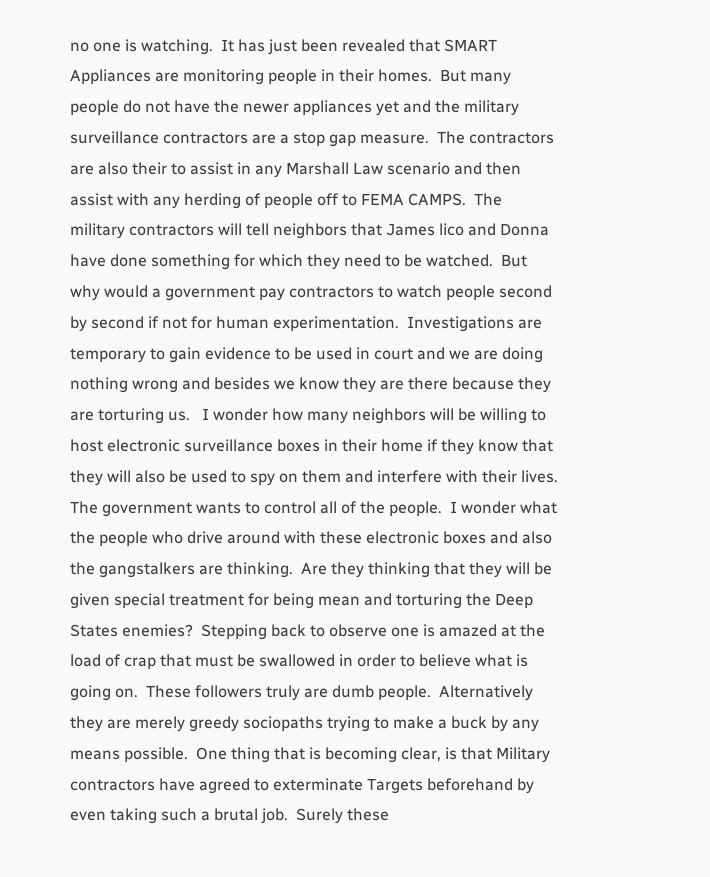no one is watching.  It has just been revealed that SMART Appliances are monitoring people in their homes.  But many people do not have the newer appliances yet and the military surveillance contractors are a stop gap measure.  The contractors are also their to assist in any Marshall Law scenario and then assist with any herding of people off to FEMA CAMPS.  The military contractors will tell neighbors that James lico and Donna have done something for which they need to be watched.  But why would a government pay contractors to watch people second by second if not for human experimentation.  Investigations are temporary to gain evidence to be used in court and we are doing nothing wrong and besides we know they are there because they are torturing us.   I wonder how many neighbors will be willing to host electronic surveillance boxes in their home if they know that they will also be used to spy on them and interfere with their lives.  The government wants to control all of the people.  I wonder what the people who drive around with these electronic boxes and also the gangstalkers are thinking.  Are they thinking that they will be given special treatment for being mean and torturing the Deep States enemies?  Stepping back to observe one is amazed at the load of crap that must be swallowed in order to believe what is going on.  These followers truly are dumb people.  Alternatively they are merely greedy sociopaths trying to make a buck by any means possible.  One thing that is becoming clear, is that Military contractors have agreed to exterminate Targets beforehand by even taking such a brutal job.  Surely these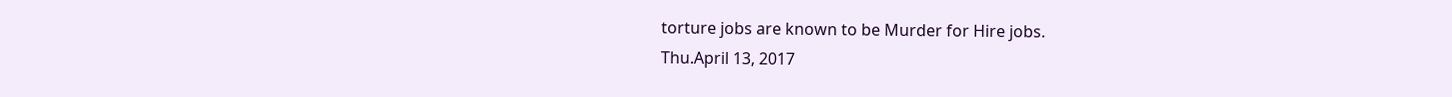torture jobs are known to be Murder for Hire jobs.
Thu.April 13, 2017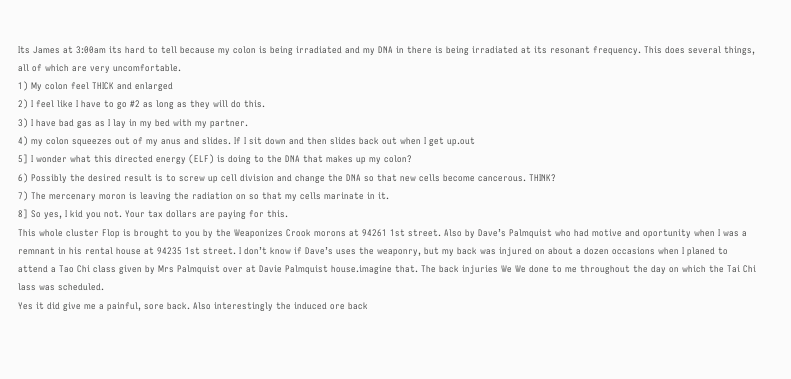Its James at 3:00am its hard to tell because my colon is being irradiated and my DNA in there is being irradiated at its resonant frequency. This does several things, all of which are very uncomfortable.
1) My colon feel THICK and enlarged
2) I feel like I have to go #2 as long as they will do this.
3) I have bad gas as I lay in my bed with my partner.
4) my colon squeezes out of my anus and slides. If I sit down and then slides back out when I get up.out
5] I wonder what this directed energy (ELF) is doing to the DNA that makes up my colon?
6) Possibly the desired result is to screw up cell division and change the DNA so that new cells become cancerous. THINK?
7) The mercenary moron is leaving the radiation on so that my cells marinate in it.
8] So yes, I kid you not. Your tax dollars are paying for this.
This whole cluster Flop is brought to you by the Weaponizes Crook morons at 94261 1st street. Also by Dave’s Palmquist who had motive and oportunity when I was a remnant in his rental house at 94235 1st street. I don’t know if Dave’s uses the weaponry, but my back was injured on about a dozen occasions when I planed to attend a Tao Chi class given by Mrs Palmquist over at Davie Palmquist house.imagine that. The back injuries We We done to me throughout the day on which the Tai Chi lass was scheduled.
Yes it did give me a painful, sore back. Also interestingly the induced ore back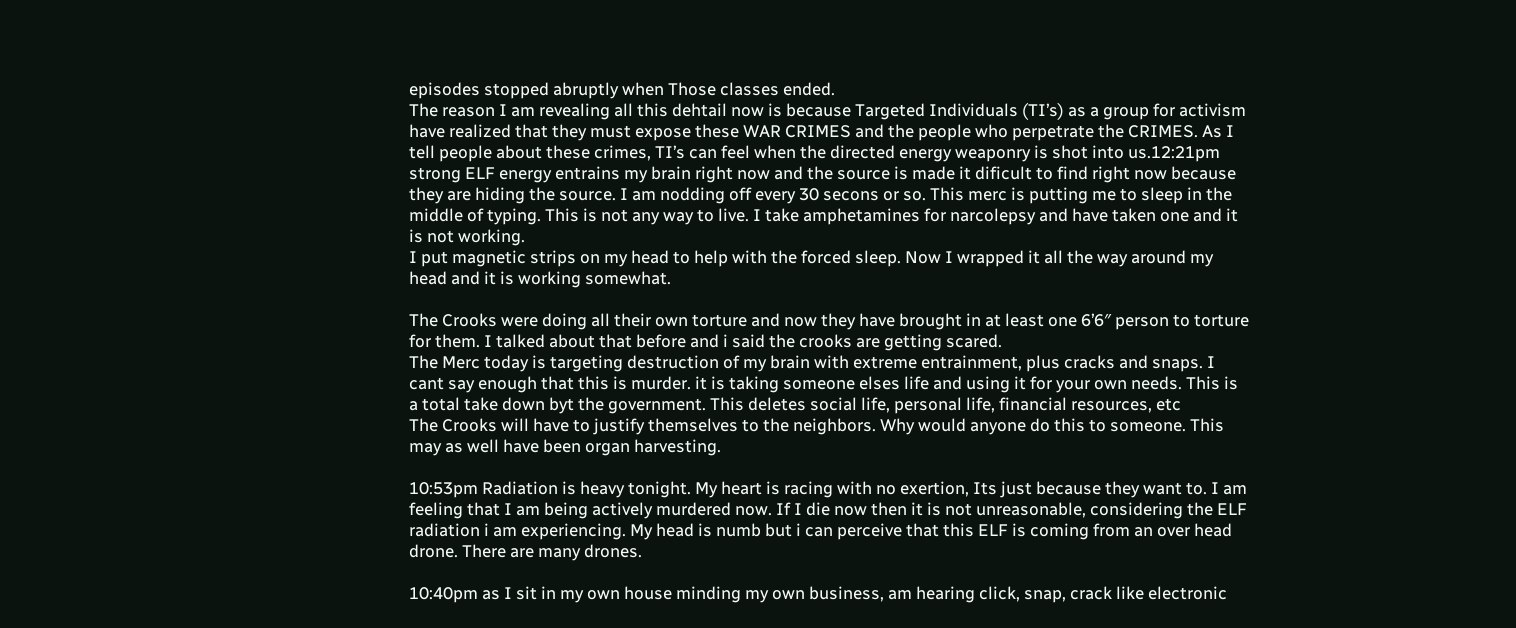episodes stopped abruptly when Those classes ended.
The reason I am revealing all this dehtail now is because Targeted Individuals (TI’s) as a group for activism have realized that they must expose these WAR CRIMES and the people who perpetrate the CRIMES. As I tell people about these crimes, TI’s can feel when the directed energy weaponry is shot into us.12:21pm strong ELF energy entrains my brain right now and the source is made it dificult to find right now because they are hiding the source. I am nodding off every 30 secons or so. This merc is putting me to sleep in the middle of typing. This is not any way to live. I take amphetamines for narcolepsy and have taken one and it is not working.
I put magnetic strips on my head to help with the forced sleep. Now I wrapped it all the way around my head and it is working somewhat.

The Crooks were doing all their own torture and now they have brought in at least one 6’6″ person to torture for them. I talked about that before and i said the crooks are getting scared.
The Merc today is targeting destruction of my brain with extreme entrainment, plus cracks and snaps. I cant say enough that this is murder. it is taking someone elses life and using it for your own needs. This is a total take down byt the government. This deletes social life, personal life, financial resources, etc
The Crooks will have to justify themselves to the neighbors. Why would anyone do this to someone. This may as well have been organ harvesting.

10:53pm Radiation is heavy tonight. My heart is racing with no exertion, Its just because they want to. I am feeling that I am being actively murdered now. If I die now then it is not unreasonable, considering the ELF radiation i am experiencing. My head is numb but i can perceive that this ELF is coming from an over head drone. There are many drones.

10:40pm as I sit in my own house minding my own business, am hearing click, snap, crack like electronic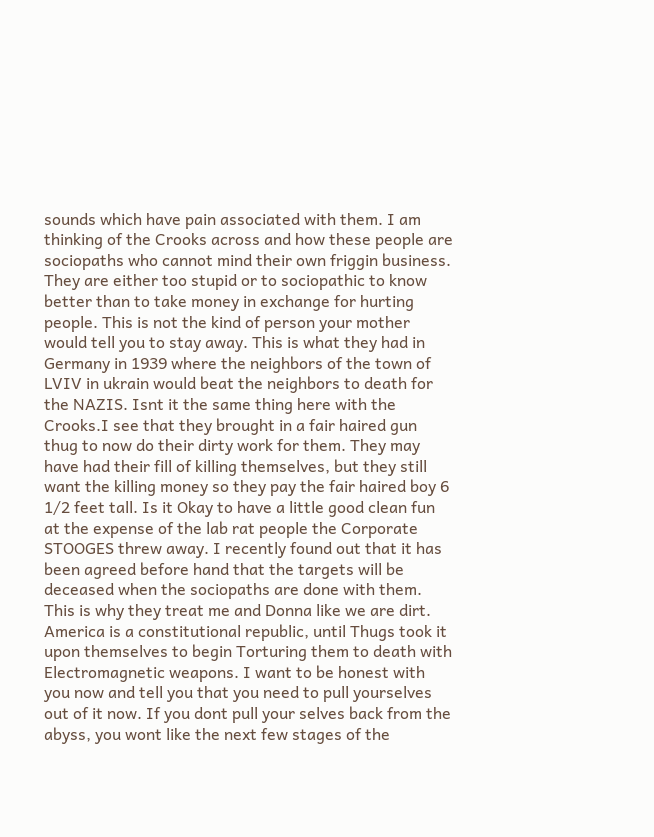sounds which have pain associated with them. I am thinking of the Crooks across and how these people are sociopaths who cannot mind their own friggin business. They are either too stupid or to sociopathic to know better than to take money in exchange for hurting people. This is not the kind of person your mother would tell you to stay away. This is what they had in Germany in 1939 where the neighbors of the town of LVIV in ukrain would beat the neighbors to death for the NAZIS. Isnt it the same thing here with the Crooks.I see that they brought in a fair haired gun thug to now do their dirty work for them. They may have had their fill of killing themselves, but they still want the killing money so they pay the fair haired boy 6 1/2 feet tall. Is it Okay to have a little good clean fun at the expense of the lab rat people the Corporate STOOGES threw away. I recently found out that it has been agreed before hand that the targets will be deceased when the sociopaths are done with them. This is why they treat me and Donna like we are dirt.
America is a constitutional republic, until Thugs took it upon themselves to begin Torturing them to death with Electromagnetic weapons. I want to be honest with you now and tell you that you need to pull yourselves out of it now. If you dont pull your selves back from the abyss, you wont like the next few stages of the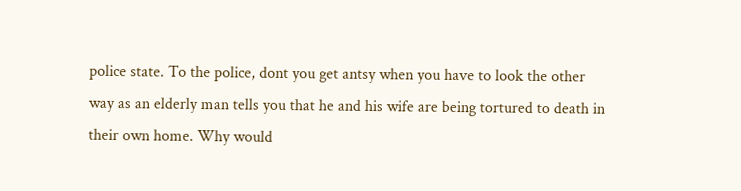police state. To the police, dont you get antsy when you have to look the other way as an elderly man tells you that he and his wife are being tortured to death in their own home. Why would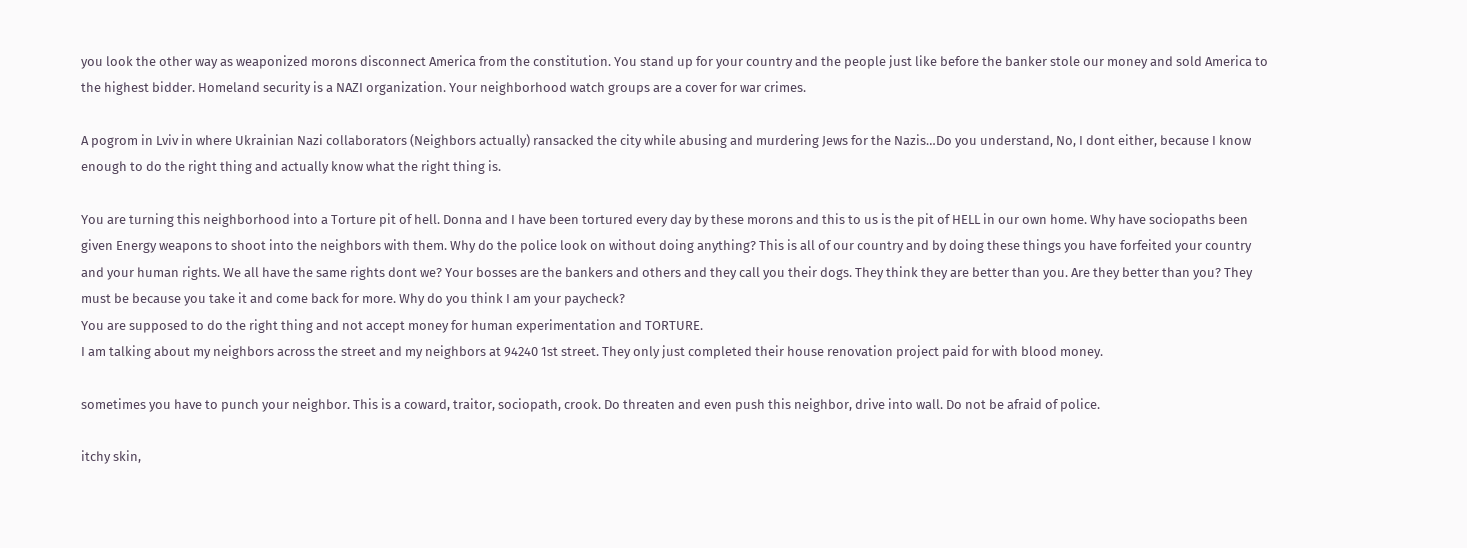you look the other way as weaponized morons disconnect America from the constitution. You stand up for your country and the people just like before the banker stole our money and sold America to the highest bidder. Homeland security is a NAZI organization. Your neighborhood watch groups are a cover for war crimes.

A pogrom in Lviv in where Ukrainian Nazi collaborators (Neighbors actually) ransacked the city while abusing and murdering Jews for the Nazis…Do you understand, No, I dont either, because I know enough to do the right thing and actually know what the right thing is.

You are turning this neighborhood into a Torture pit of hell. Donna and I have been tortured every day by these morons and this to us is the pit of HELL in our own home. Why have sociopaths been given Energy weapons to shoot into the neighbors with them. Why do the police look on without doing anything? This is all of our country and by doing these things you have forfeited your country and your human rights. We all have the same rights dont we? Your bosses are the bankers and others and they call you their dogs. They think they are better than you. Are they better than you? They must be because you take it and come back for more. Why do you think I am your paycheck?
You are supposed to do the right thing and not accept money for human experimentation and TORTURE.
I am talking about my neighbors across the street and my neighbors at 94240 1st street. They only just completed their house renovation project paid for with blood money.

sometimes you have to punch your neighbor. This is a coward, traitor, sociopath, crook. Do threaten and even push this neighbor, drive into wall. Do not be afraid of police.

itchy skin,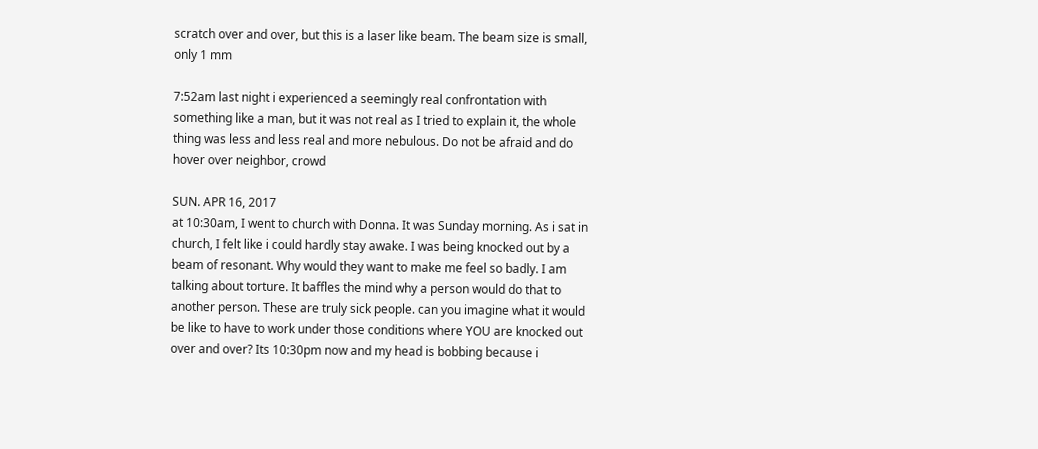scratch over and over, but this is a laser like beam. The beam size is small, only 1 mm

7:52am last night i experienced a seemingly real confrontation with something like a man, but it was not real as I tried to explain it, the whole thing was less and less real and more nebulous. Do not be afraid and do hover over neighbor, crowd

SUN. APR 16, 2017
at 10:30am, I went to church with Donna. It was Sunday morning. As i sat in church, I felt like i could hardly stay awake. I was being knocked out by a beam of resonant. Why would they want to make me feel so badly. I am talking about torture. It baffles the mind why a person would do that to another person. These are truly sick people. can you imagine what it would be like to have to work under those conditions where YOU are knocked out over and over? Its 10:30pm now and my head is bobbing because i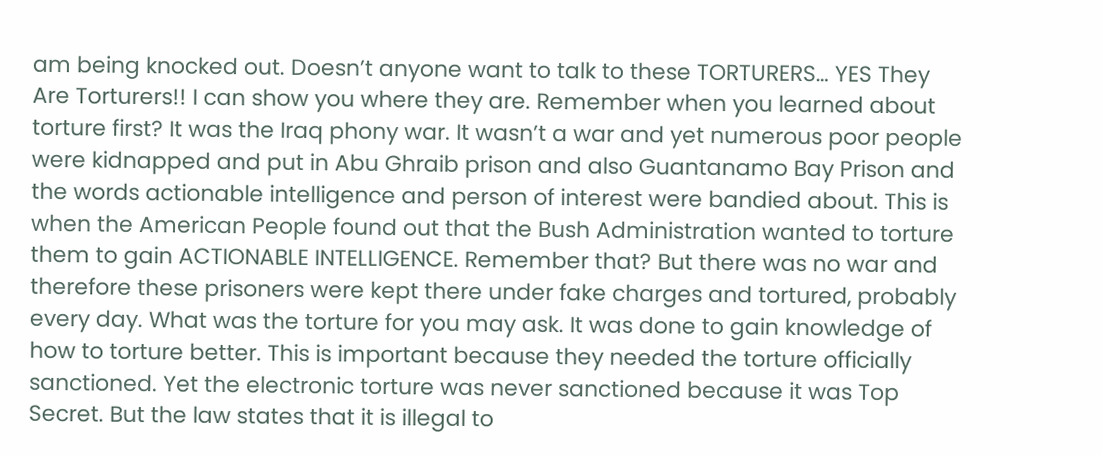am being knocked out. Doesn’t anyone want to talk to these TORTURERS… YES They Are Torturers!! I can show you where they are. Remember when you learned about torture first? It was the Iraq phony war. It wasn’t a war and yet numerous poor people were kidnapped and put in Abu Ghraib prison and also Guantanamo Bay Prison and the words actionable intelligence and person of interest were bandied about. This is when the American People found out that the Bush Administration wanted to torture them to gain ACTIONABLE INTELLIGENCE. Remember that? But there was no war and therefore these prisoners were kept there under fake charges and tortured, probably every day. What was the torture for you may ask. It was done to gain knowledge of how to torture better. This is important because they needed the torture officially sanctioned. Yet the electronic torture was never sanctioned because it was Top Secret. But the law states that it is illegal to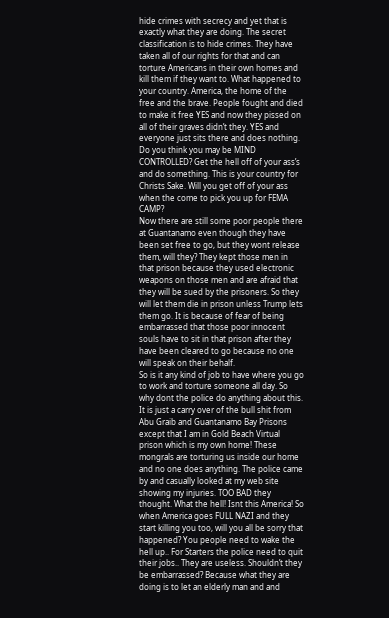hide crimes with secrecy and yet that is exactly what they are doing. The secret classification is to hide crimes. They have taken all of our rights for that and can torture Americans in their own homes and kill them if they want to. What happened to your country. America, the home of the free and the brave. People fought and died to make it free YES and now they pissed on all of their graves didn’t they. YES and everyone just sits there and does nothing. Do you think you may be MIND CONTROLLED? Get the hell off of your ass’s and do something. This is your country for Christs Sake. Will you get off of your ass when the come to pick you up for FEMA CAMP?
Now there are still some poor people there at Guantanamo even though they have been set free to go, but they wont release them, will they? They kept those men in that prison because they used electronic weapons on those men and are afraid that they will be sued by the prisoners. So they will let them die in prison unless Trump lets them go. It is because of fear of being embarrassed that those poor innocent souls have to sit in that prison after they have been cleared to go because no one will speak on their behalf.
So is it any kind of job to have where you go to work and torture someone all day. So why dont the police do anything about this. It is just a carry over of the bull shit from Abu Graib and Guantanamo Bay Prisons except that I am in Gold Beach Virtual prison which is my own home! These mongrals are torturing us inside our home and no one does anything. The police came by and casually looked at my web site showing my injuries. TOO BAD they thought. What the hell! Isnt this America! So when America goes FULL NAZI and they start killing you too, will you all be sorry that happened? You people need to wake the hell up.. For Starters the police need to quit their jobs.. They are useless. Shouldn’t they be embarrassed? Because what they are doing is to let an elderly man and and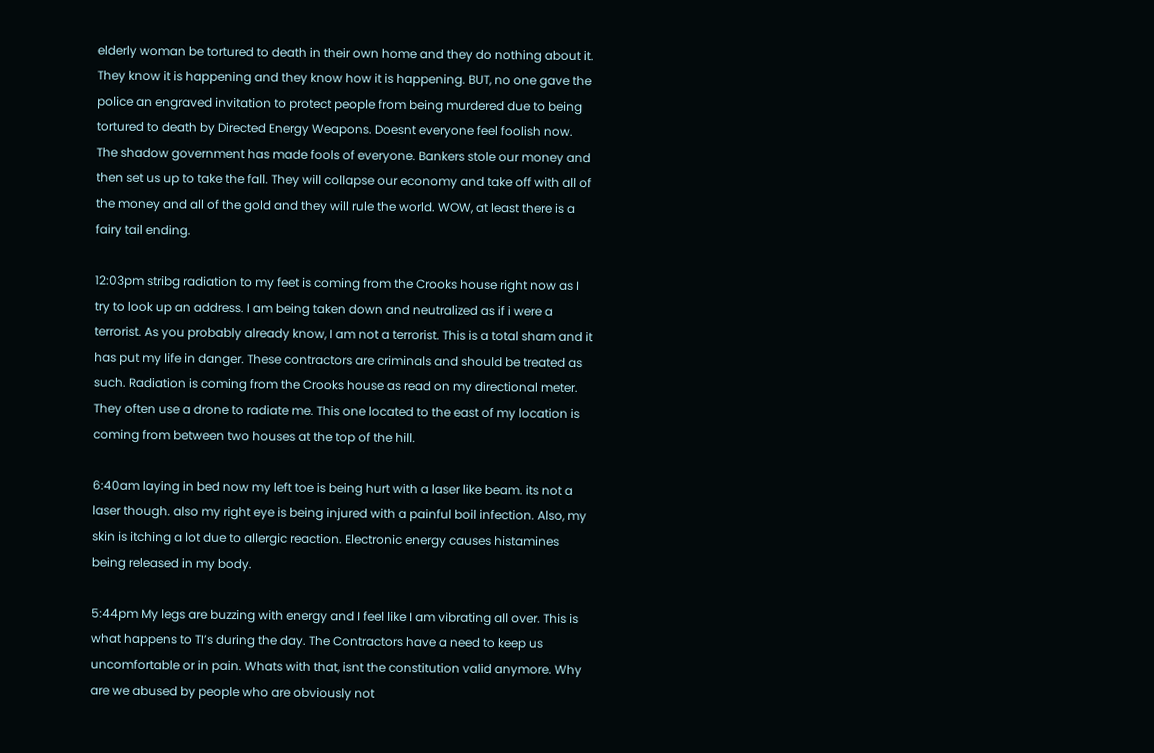elderly woman be tortured to death in their own home and they do nothing about it. They know it is happening and they know how it is happening. BUT, no one gave the police an engraved invitation to protect people from being murdered due to being tortured to death by Directed Energy Weapons. Doesnt everyone feel foolish now. The shadow government has made fools of everyone. Bankers stole our money and then set us up to take the fall. They will collapse our economy and take off with all of the money and all of the gold and they will rule the world. WOW, at least there is a fairy tail ending.

12:03pm stribg radiation to my feet is coming from the Crooks house right now as I try to look up an address. I am being taken down and neutralized as if i were a terrorist. As you probably already know, I am not a terrorist. This is a total sham and it has put my life in danger. These contractors are criminals and should be treated as such. Radiation is coming from the Crooks house as read on my directional meter. They often use a drone to radiate me. This one located to the east of my location is coming from between two houses at the top of the hill.

6:40am laying in bed now my left toe is being hurt with a laser like beam. its not a laser though. also my right eye is being injured with a painful boil infection. Also, my skin is itching a lot due to allergic reaction. Electronic energy causes histamines being released in my body.

5:44pm My legs are buzzing with energy and I feel like I am vibrating all over. This is what happens to TI’s during the day. The Contractors have a need to keep us uncomfortable or in pain. Whats with that, isnt the constitution valid anymore. Why are we abused by people who are obviously not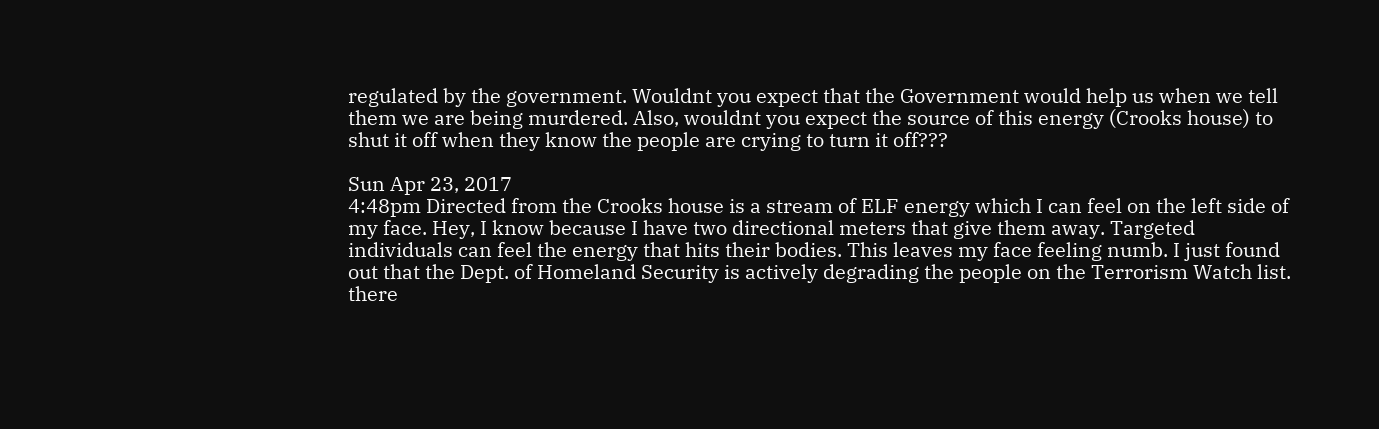regulated by the government. Wouldnt you expect that the Government would help us when we tell them we are being murdered. Also, wouldnt you expect the source of this energy (Crooks house) to shut it off when they know the people are crying to turn it off???

Sun Apr 23, 2017
4:48pm Directed from the Crooks house is a stream of ELF energy which I can feel on the left side of my face. Hey, I know because I have two directional meters that give them away. Targeted individuals can feel the energy that hits their bodies. This leaves my face feeling numb. I just found out that the Dept. of Homeland Security is actively degrading the people on the Terrorism Watch list. there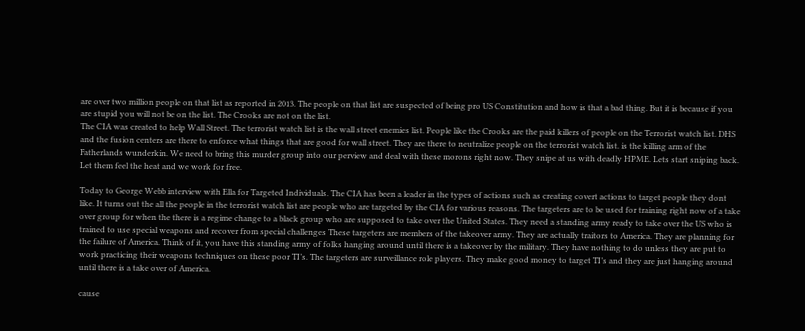are over two million people on that list as reported in 2013. The people on that list are suspected of being pro US Constitution and how is that a bad thing. But it is because if you are stupid you will not be on the list. The Crooks are not on the list.
The CIA was created to help Wall Street. The terrorist watch list is the wall street enemies list. People like the Crooks are the paid killers of people on the Terrorist watch list. DHS and the fusion centers are there to enforce what things that are good for wall street. They are there to neutralize people on the terrorist watch list. is the killing arm of the Fatherlands wunderkin. We need to bring this murder group into our perview and deal with these morons right now. They snipe at us with deadly HPME. Lets start sniping back. Let them feel the heat and we work for free.

Today to George Webb interview with Ella for Targeted Individuals. The CIA has been a leader in the types of actions such as creating covert actions to target people they dont like. It turns out the all the people in the terrorist watch list are people who are targeted by the CIA for various reasons. The targeters are to be used for training right now of a take over group for when the there is a regime change to a black group who are supposed to take over the United States. They need a standing army ready to take over the US who is trained to use special weapons and recover from special challenges These targeters are members of the takeover army. They are actually traitors to America. They are planning for the failure of America. Think of it, you have this standing army of folks hanging around until there is a takeover by the military. They have nothing to do unless they are put to work practicing their weapons techniques on these poor TI’s. The targeters are surveillance role players. They make good money to target TI’s and they are just hanging around until there is a take over of America.

cause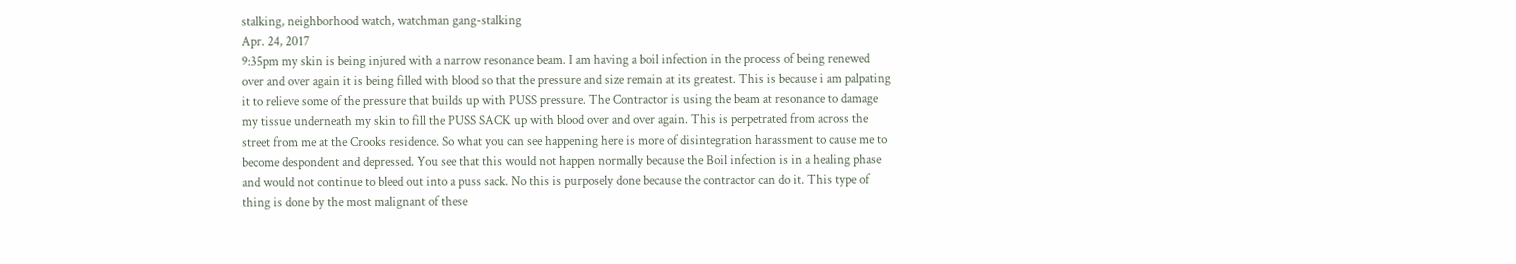stalking, neighborhood watch, watchman gang-stalking
Apr. 24, 2017
9:35pm my skin is being injured with a narrow resonance beam. I am having a boil infection in the process of being renewed over and over again it is being filled with blood so that the pressure and size remain at its greatest. This is because i am palpating it to relieve some of the pressure that builds up with PUSS pressure. The Contractor is using the beam at resonance to damage my tissue underneath my skin to fill the PUSS SACK up with blood over and over again. This is perpetrated from across the street from me at the Crooks residence. So what you can see happening here is more of disintegration harassment to cause me to become despondent and depressed. You see that this would not happen normally because the Boil infection is in a healing phase and would not continue to bleed out into a puss sack. No this is purposely done because the contractor can do it. This type of thing is done by the most malignant of these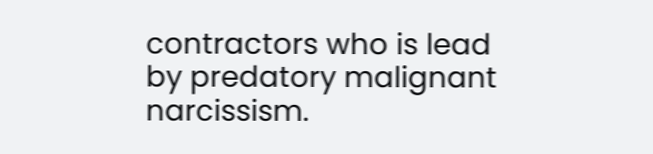contractors who is lead by predatory malignant narcissism.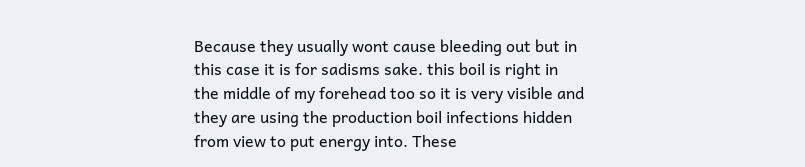Because they usually wont cause bleeding out but in this case it is for sadisms sake. this boil is right in the middle of my forehead too so it is very visible and they are using the production boil infections hidden from view to put energy into. These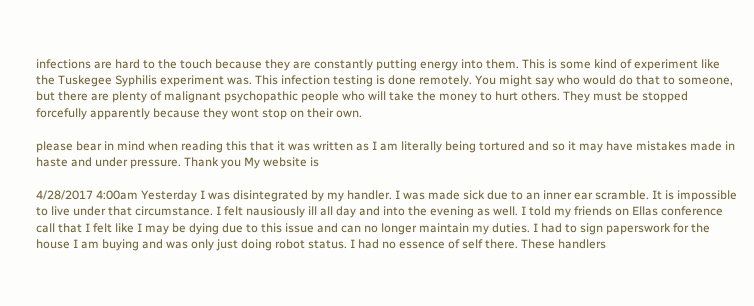infections are hard to the touch because they are constantly putting energy into them. This is some kind of experiment like the Tuskegee Syphilis experiment was. This infection testing is done remotely. You might say who would do that to someone, but there are plenty of malignant psychopathic people who will take the money to hurt others. They must be stopped forcefully apparently because they wont stop on their own.

please bear in mind when reading this that it was written as I am literally being tortured and so it may have mistakes made in haste and under pressure. Thank you My website is

4/28/2017 4:00am Yesterday I was disintegrated by my handler. I was made sick due to an inner ear scramble. It is impossible to live under that circumstance. I felt nausiously ill all day and into the evening as well. I told my friends on Ellas conference call that I felt like I may be dying due to this issue and can no longer maintain my duties. I had to sign paperswork for the house I am buying and was only just doing robot status. I had no essence of self there. These handlers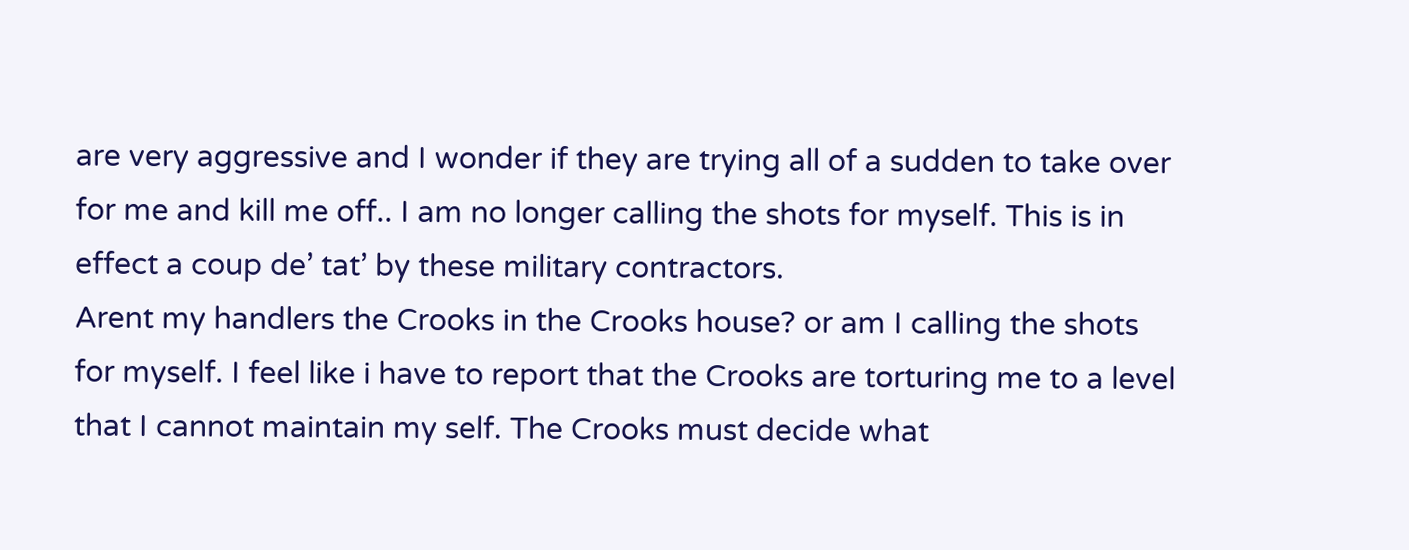are very aggressive and I wonder if they are trying all of a sudden to take over for me and kill me off.. I am no longer calling the shots for myself. This is in effect a coup de’ tat’ by these military contractors.
Arent my handlers the Crooks in the Crooks house? or am I calling the shots for myself. I feel like i have to report that the Crooks are torturing me to a level that I cannot maintain my self. The Crooks must decide what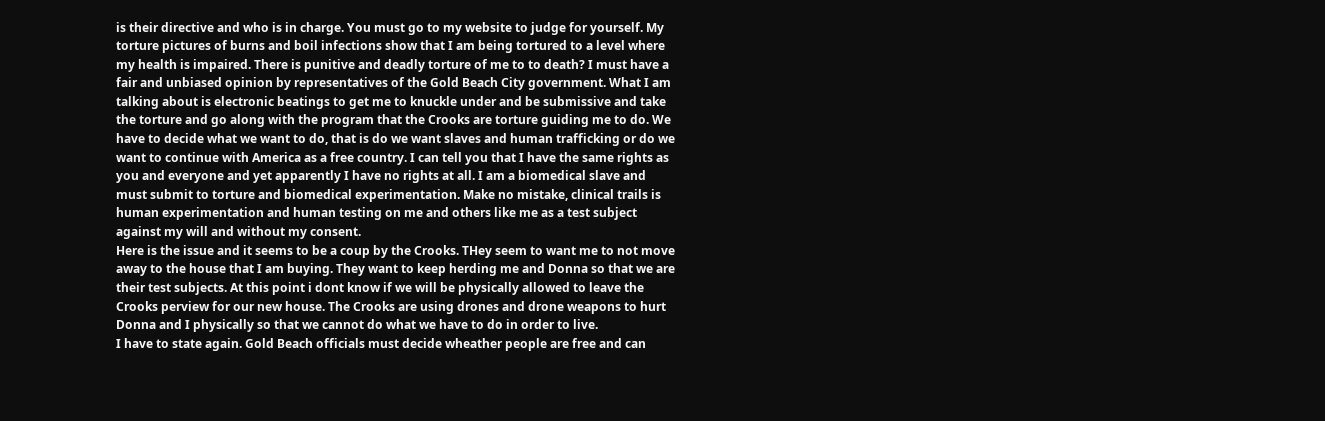is their directive and who is in charge. You must go to my website to judge for yourself. My torture pictures of burns and boil infections show that I am being tortured to a level where my health is impaired. There is punitive and deadly torture of me to to death? I must have a fair and unbiased opinion by representatives of the Gold Beach City government. What I am talking about is electronic beatings to get me to knuckle under and be submissive and take the torture and go along with the program that the Crooks are torture guiding me to do. We have to decide what we want to do, that is do we want slaves and human trafficking or do we want to continue with America as a free country. I can tell you that I have the same rights as you and everyone and yet apparently I have no rights at all. I am a biomedical slave and must submit to torture and biomedical experimentation. Make no mistake, clinical trails is human experimentation and human testing on me and others like me as a test subject against my will and without my consent.
Here is the issue and it seems to be a coup by the Crooks. THey seem to want me to not move away to the house that I am buying. They want to keep herding me and Donna so that we are their test subjects. At this point i dont know if we will be physically allowed to leave the Crooks perview for our new house. The Crooks are using drones and drone weapons to hurt Donna and I physically so that we cannot do what we have to do in order to live.
I have to state again. Gold Beach officials must decide wheather people are free and can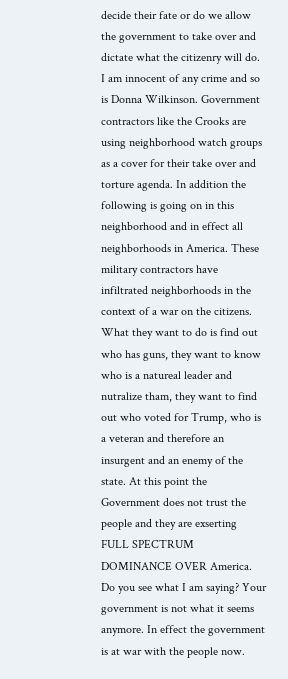decide their fate or do we allow the government to take over and dictate what the citizenry will do. I am innocent of any crime and so is Donna Wilkinson. Government contractors like the Crooks are using neighborhood watch groups as a cover for their take over and torture agenda. In addition the following is going on in this neighborhood and in effect all neighborhoods in America. These military contractors have infiltrated neighborhoods in the context of a war on the citizens. What they want to do is find out who has guns, they want to know who is a natureal leader and nutralize tham, they want to find out who voted for Trump, who is a veteran and therefore an insurgent and an enemy of the state. At this point the Government does not trust the people and they are exserting FULL SPECTRUM DOMINANCE OVER America. Do you see what I am saying? Your government is not what it seems anymore. In effect the government is at war with the people now.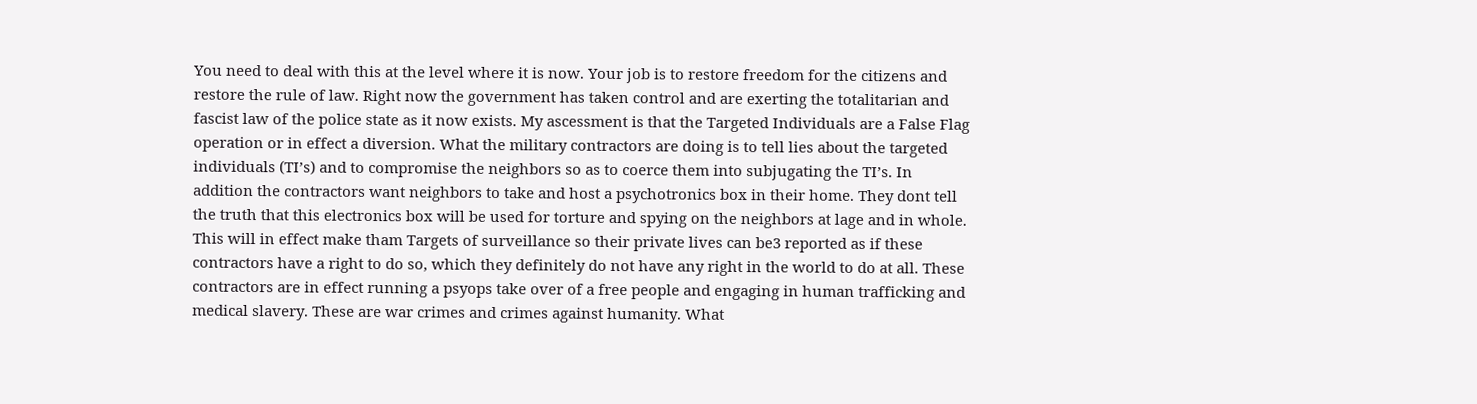You need to deal with this at the level where it is now. Your job is to restore freedom for the citizens and restore the rule of law. Right now the government has taken control and are exerting the totalitarian and fascist law of the police state as it now exists. My ascessment is that the Targeted Individuals are a False Flag operation or in effect a diversion. What the military contractors are doing is to tell lies about the targeted individuals (TI’s) and to compromise the neighbors so as to coerce them into subjugating the TI’s. In addition the contractors want neighbors to take and host a psychotronics box in their home. They dont tell the truth that this electronics box will be used for torture and spying on the neighbors at lage and in whole. This will in effect make tham Targets of surveillance so their private lives can be3 reported as if these contractors have a right to do so, which they definitely do not have any right in the world to do at all. These contractors are in effect running a psyops take over of a free people and engaging in human trafficking and medical slavery. These are war crimes and crimes against humanity. What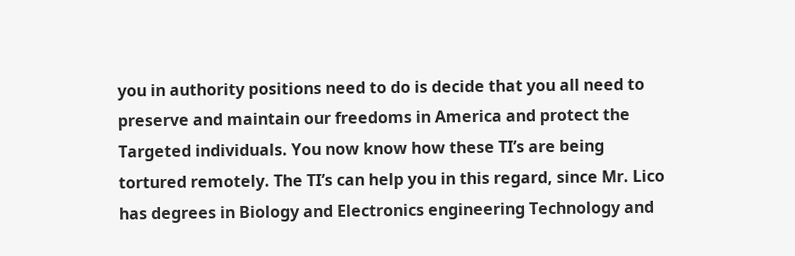you in authority positions need to do is decide that you all need to preserve and maintain our freedoms in America and protect the Targeted individuals. You now know how these TI’s are being tortured remotely. The TI’s can help you in this regard, since Mr. Lico has degrees in Biology and Electronics engineering Technology and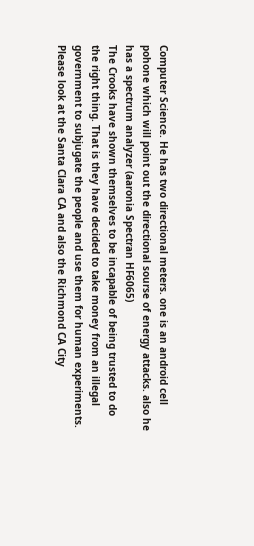Computer Science. He has two directional meters. one is an android cell pohone which will point out the directional sourse of energy attacks. also he has a spectrum analyzer (aaronia Spectran HF6065)
The Crooks have shown themselves to be incapable of being trusted to do the right thing. That is they have decided to take money from an illegal government to subjugate the people and use them for human experiments. Please look at the Santa Clara CA and also the Richmond CA City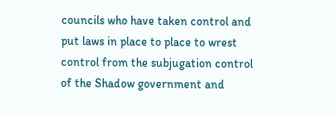councils who have taken control and put laws in place to place to wrest control from the subjugation control of the Shadow government and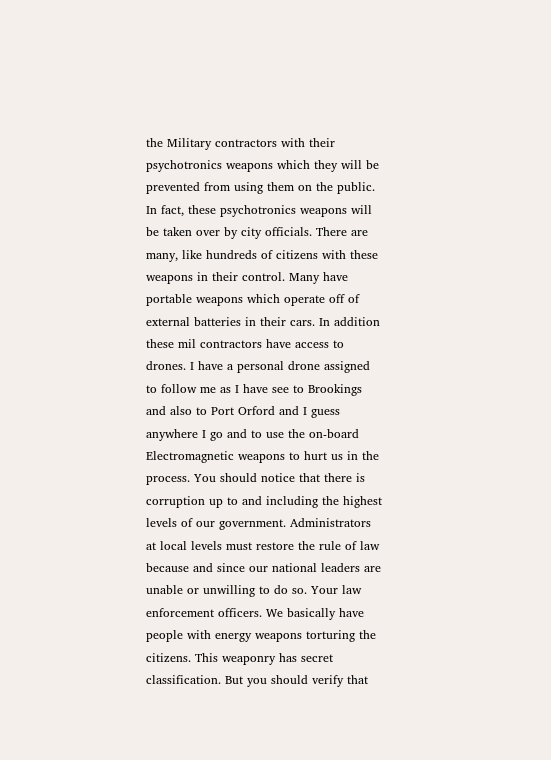the Military contractors with their psychotronics weapons which they will be prevented from using them on the public. In fact, these psychotronics weapons will be taken over by city officials. There are many, like hundreds of citizens with these weapons in their control. Many have portable weapons which operate off of external batteries in their cars. In addition these mil contractors have access to drones. I have a personal drone assigned to follow me as I have see to Brookings and also to Port Orford and I guess anywhere I go and to use the on-board Electromagnetic weapons to hurt us in the process. You should notice that there is corruption up to and including the highest levels of our government. Administrators at local levels must restore the rule of law because and since our national leaders are unable or unwilling to do so. Your law enforcement officers. We basically have people with energy weapons torturing the citizens. This weaponry has secret classification. But you should verify that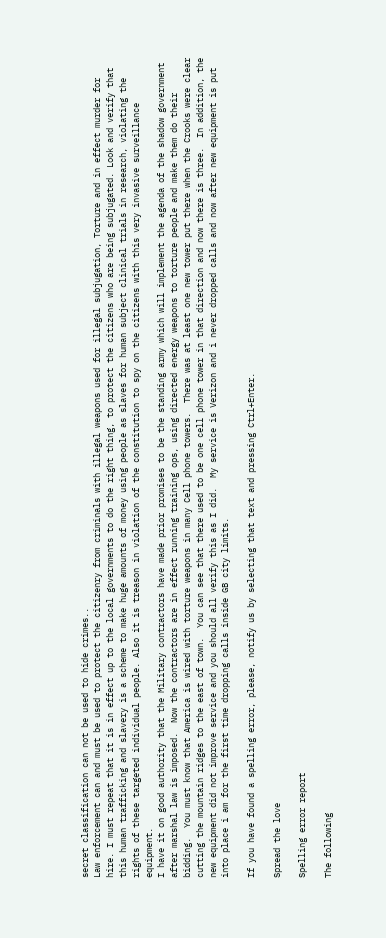secret classification can not be used to hide crimes..
Law enforcement can and must be used to protect the citizenry from criminals with illegal weapons used for illegal subjugation, Torture and in effect murder for hire. I must repeat that it is in effect up to the local governments to do the right thing, to protect the citizens who are being subjugated. Look and verify that this human trafficking and slavery is a scheme to make huge amounts of money using people as slaves for human subject clinical trials in research, violating the rights of these targeted individual people. Also it is treason in violation of the constitution to spy on the citizens with this very invasive surveillance equipment.
I have it on good authority that the Military contractors have made prior promises to be the standing army which will implement the agenda of the shadow government after marshal law is imposed.  Now the contractors are in effect running training ops, using directed energy weapons to torture people and make them do their bidding.  You must know that America is wired with torture weapons in many Cell phone towers.  There was at least one new tower put there when the Crooks were clear cutting the mountain ridges to the east of town.  You can see that there used to be one cell phone tower in that direction and now there is three.  In addition, the new equipment did not improve service and you should all verify this as I did.  My service is Verizon and i never dropped calls and now after new equipment is put into place i am for the first time dropping calls inside GB city limits.

If you have found a spelling error, please, notify us by selecting that text and pressing Ctrl+Enter.

Spread the love

Spelling error report

The following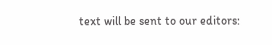text will be sent to our editors: